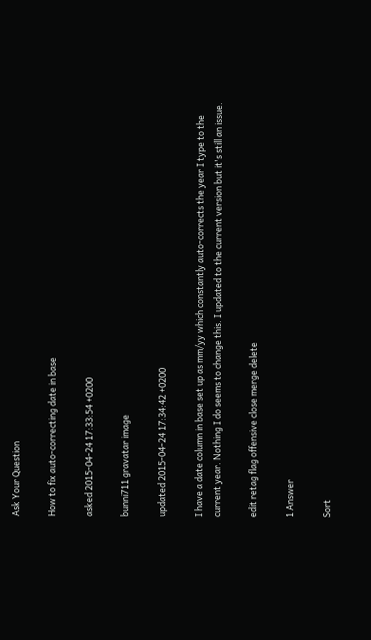Ask Your Question

How to fix auto-correcting date in base

asked 2015-04-24 17:33:54 +0200

bunni711 gravatar image

updated 2015-04-24 17:34:42 +0200

I have a date column in base set up as mm/yy which constantly auto-corrects the year I type to the current year. Nothing I do seems to change this. I updated to the current version but it's still an issue.

edit retag flag offensive close merge delete

1 Answer

Sort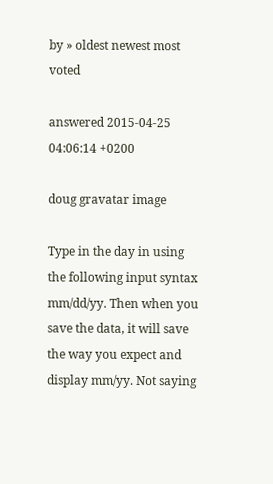by » oldest newest most voted

answered 2015-04-25 04:06:14 +0200

doug gravatar image

Type in the day in using the following input syntax mm/dd/yy. Then when you save the data, it will save the way you expect and display mm/yy. Not saying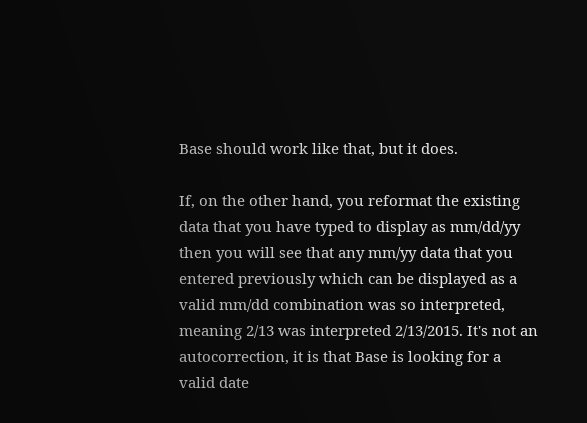Base should work like that, but it does.

If, on the other hand, you reformat the existing data that you have typed to display as mm/dd/yy then you will see that any mm/yy data that you entered previously which can be displayed as a valid mm/dd combination was so interpreted, meaning 2/13 was interpreted 2/13/2015. It's not an autocorrection, it is that Base is looking for a valid date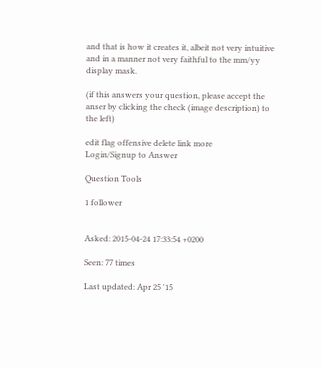and that is how it creates it, albeit not very intuitive and in a manner not very faithful to the mm/yy display mask.

(if this answers your question, please accept the anser by clicking the check (image description) to the left)

edit flag offensive delete link more
Login/Signup to Answer

Question Tools

1 follower


Asked: 2015-04-24 17:33:54 +0200

Seen: 77 times

Last updated: Apr 25 '15